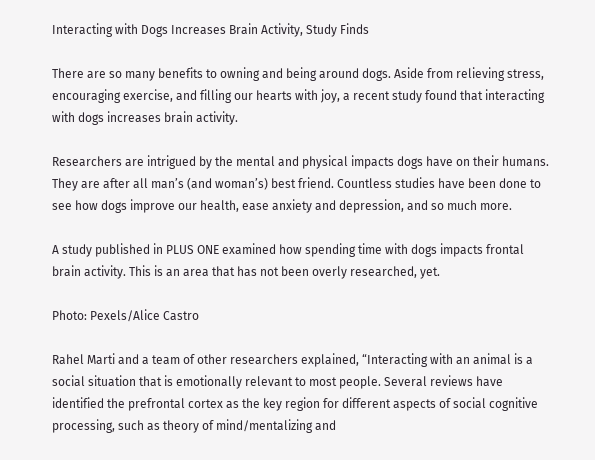Interacting with Dogs Increases Brain Activity, Study Finds

There are so many benefits to owning and being around dogs. Aside from relieving stress, encouraging exercise, and filling our hearts with joy, a recent study found that interacting with dogs increases brain activity.

Researchers are intrigued by the mental and physical impacts dogs have on their humans. They are after all man’s (and woman’s) best friend. Countless studies have been done to see how dogs improve our health, ease anxiety and depression, and so much more.

A study published in PLUS ONE examined how spending time with dogs impacts frontal brain activity. This is an area that has not been overly researched, yet.

Photo: Pexels/Alice Castro

Rahel Marti and a team of other researchers explained, “Interacting with an animal is a social situation that is emotionally relevant to most people. Several reviews have identified the prefrontal cortex as the key region for different aspects of social cognitive processing, such as theory of mind/mentalizing and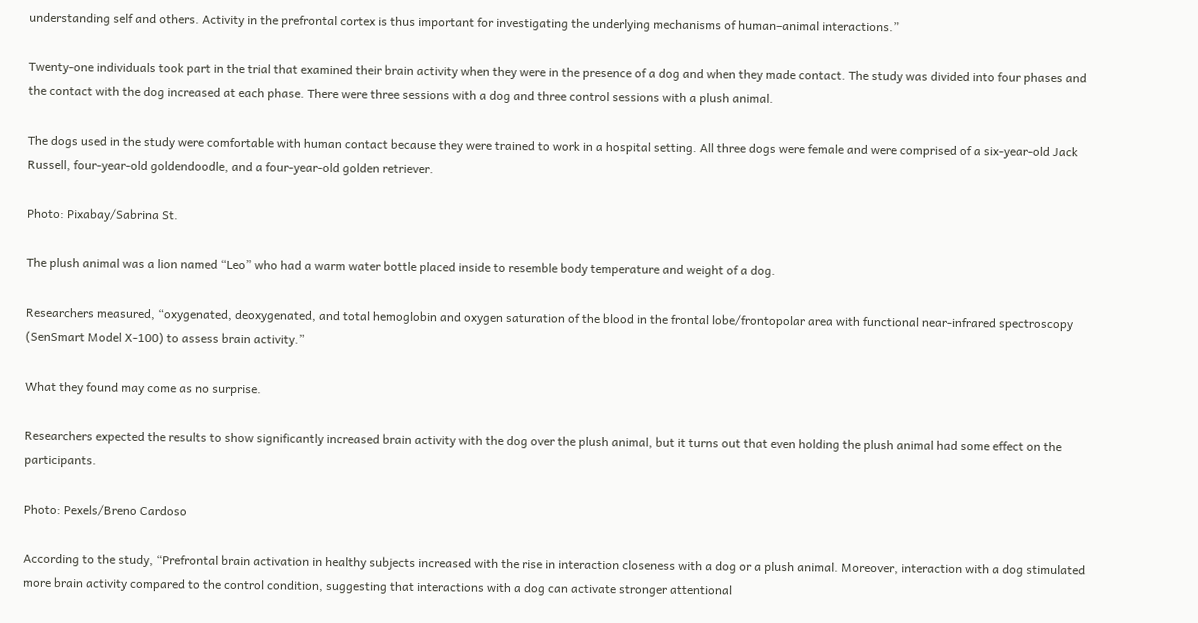understanding self and others. Activity in the prefrontal cortex is thus important for investigating the underlying mechanisms of human–animal interactions.”

Twenty-one individuals took part in the trial that examined their brain activity when they were in the presence of a dog and when they made contact. The study was divided into four phases and the contact with the dog increased at each phase. There were three sessions with a dog and three control sessions with a plush animal.

The dogs used in the study were comfortable with human contact because they were trained to work in a hospital setting. All three dogs were female and were comprised of a six-year-old Jack Russell, four-year-old goldendoodle, and a four-year-old golden retriever.

Photo: Pixabay/Sabrina St.

The plush animal was a lion named “Leo” who had a warm water bottle placed inside to resemble body temperature and weight of a dog.

Researchers measured, “oxygenated, deoxygenated, and total hemoglobin and oxygen saturation of the blood in the frontal lobe/frontopolar area with functional near-infrared spectroscopy (SenSmart Model X-100) to assess brain activity.”

What they found may come as no surprise.

Researchers expected the results to show significantly increased brain activity with the dog over the plush animal, but it turns out that even holding the plush animal had some effect on the participants.

Photo: Pexels/Breno Cardoso

According to the study, “Prefrontal brain activation in healthy subjects increased with the rise in interaction closeness with a dog or a plush animal. Moreover, interaction with a dog stimulated more brain activity compared to the control condition, suggesting that interactions with a dog can activate stronger attentional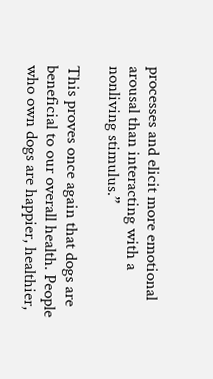processes and elicit more emotional arousal than interacting with a nonliving stimulus.”

This proves once again that dogs are beneficial to our overall health. People who own dogs are happier, healthier,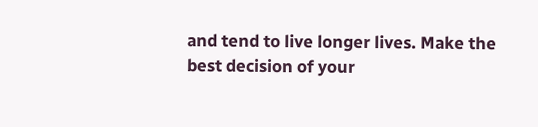and tend to live longer lives. Make the best decision of your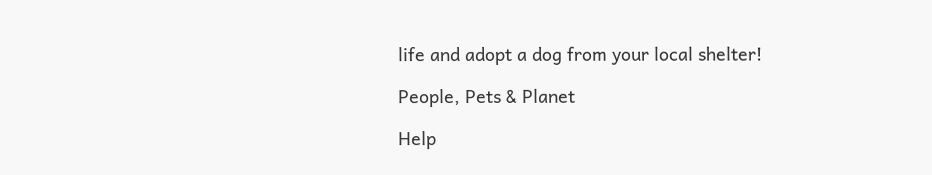life and adopt a dog from your local shelter!

People, Pets & Planet

Help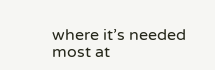where it’s needed most at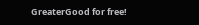GreaterGood for free!